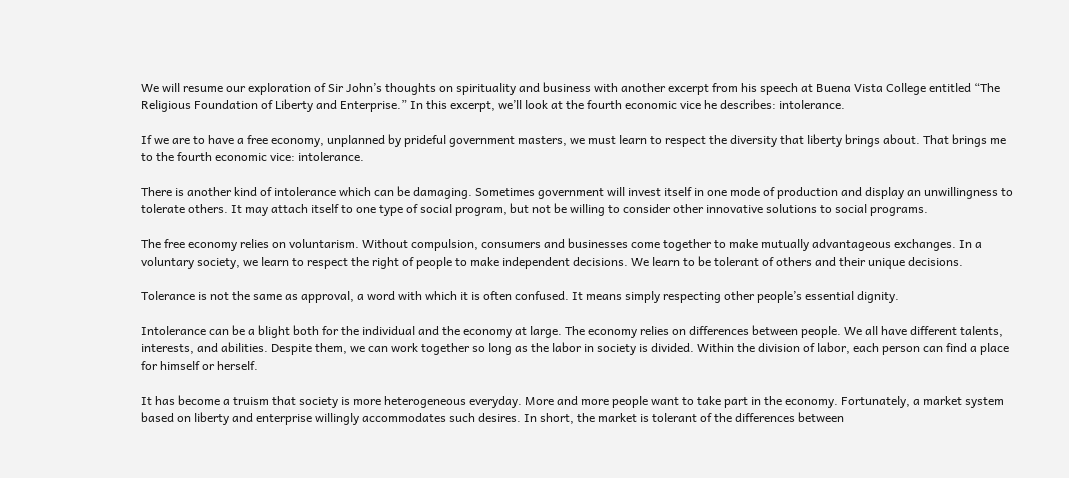We will resume our exploration of Sir John’s thoughts on spirituality and business with another excerpt from his speech at Buena Vista College entitled “The Religious Foundation of Liberty and Enterprise.” In this excerpt, we’ll look at the fourth economic vice he describes: intolerance.

If we are to have a free economy, unplanned by prideful government masters, we must learn to respect the diversity that liberty brings about. That brings me to the fourth economic vice: intolerance.

There is another kind of intolerance which can be damaging. Sometimes government will invest itself in one mode of production and display an unwillingness to tolerate others. It may attach itself to one type of social program, but not be willing to consider other innovative solutions to social programs.

The free economy relies on voluntarism. Without compulsion, consumers and businesses come together to make mutually advantageous exchanges. In a voluntary society, we learn to respect the right of people to make independent decisions. We learn to be tolerant of others and their unique decisions.

Tolerance is not the same as approval, a word with which it is often confused. It means simply respecting other people’s essential dignity.

Intolerance can be a blight both for the individual and the economy at large. The economy relies on differences between people. We all have different talents, interests, and abilities. Despite them, we can work together so long as the labor in society is divided. Within the division of labor, each person can find a place for himself or herself.

It has become a truism that society is more heterogeneous everyday. More and more people want to take part in the economy. Fortunately, a market system based on liberty and enterprise willingly accommodates such desires. In short, the market is tolerant of the differences between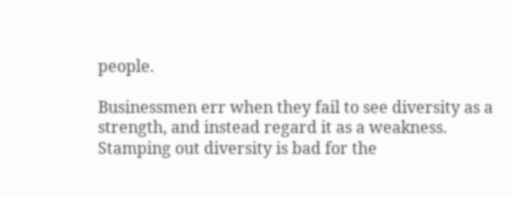people.

Businessmen err when they fail to see diversity as a strength, and instead regard it as a weakness. Stamping out diversity is bad for the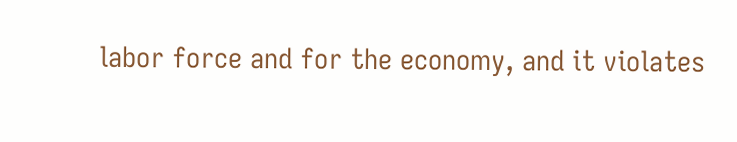labor force and for the economy, and it violates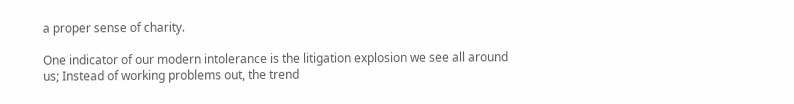a proper sense of charity.

One indicator of our modern intolerance is the litigation explosion we see all around us; Instead of working problems out, the trend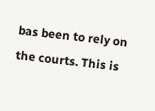bas been to rely on the courts. This is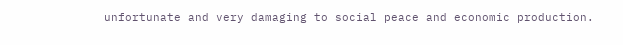unfortunate and very damaging to social peace and economic production.